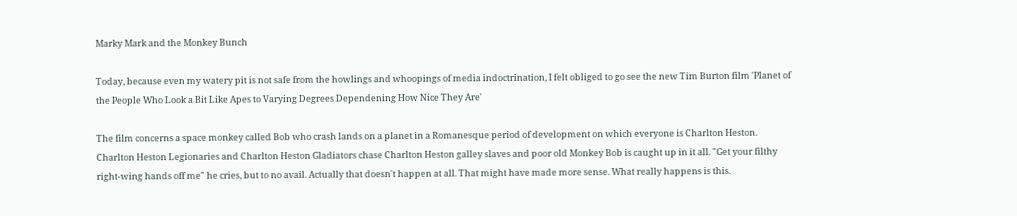Marky Mark and the Monkey Bunch

Today, because even my watery pit is not safe from the howlings and whoopings of media indoctrination, I felt obliged to go see the new Tim Burton film 'Planet of the People Who Look a Bit Like Apes to Varying Degrees Dependening How Nice They Are'

The film concerns a space monkey called Bob who crash lands on a planet in a Romanesque period of development on which everyone is Charlton Heston. Charlton Heston Legionaries and Charlton Heston Gladiators chase Charlton Heston galley slaves and poor old Monkey Bob is caught up in it all. "Get your filthy right-wing hands off me" he cries, but to no avail. Actually that doesn't happen at all. That might have made more sense. What really happens is this.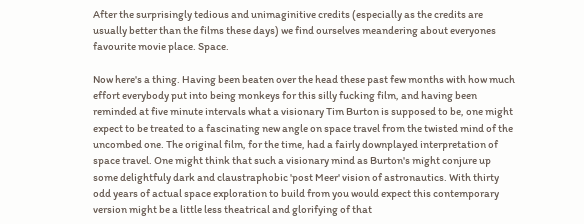After the surprisingly tedious and unimaginitive credits (especially as the credits are usually better than the films these days) we find ourselves meandering about everyones favourite movie place. Space.

Now here's a thing. Having been beaten over the head these past few months with how much effort everybody put into being monkeys for this silly fucking film, and having been reminded at five minute intervals what a visionary Tim Burton is supposed to be, one might expect to be treated to a fascinating new angle on space travel from the twisted mind of the uncombed one. The original film, for the time, had a fairly downplayed interpretation of space travel. One might think that such a visionary mind as Burton's might conjure up some delightfuly dark and claustraphobic 'post Meer' vision of astronautics. With thirty odd years of actual space exploration to build from you would expect this contemporary version might be a little less theatrical and glorifying of that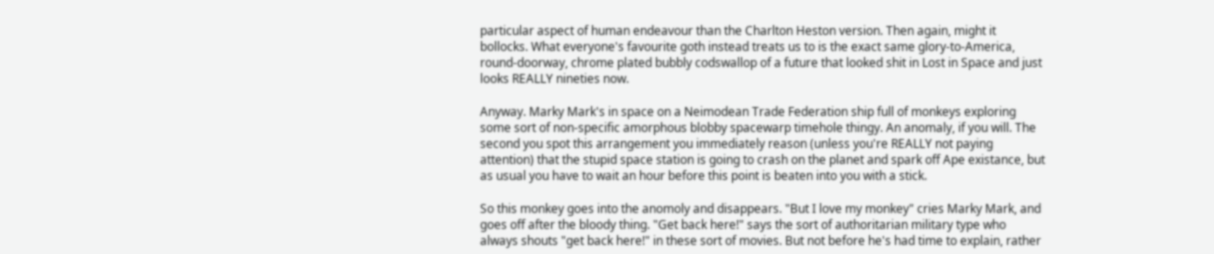particular aspect of human endeavour than the Charlton Heston version. Then again, might it bollocks. What everyone's favourite goth instead treats us to is the exact same glory-to-America, round-doorway, chrome plated bubbly codswallop of a future that looked shit in Lost in Space and just looks REALLY nineties now.

Anyway. Marky Mark's in space on a Neimodean Trade Federation ship full of monkeys exploring some sort of non-specific amorphous blobby spacewarp timehole thingy. An anomaly, if you will. The second you spot this arrangement you immediately reason (unless you're REALLY not paying attention) that the stupid space station is going to crash on the planet and spark off Ape existance, but as usual you have to wait an hour before this point is beaten into you with a stick.

So this monkey goes into the anomoly and disappears. "But I love my monkey" cries Marky Mark, and goes off after the bloody thing. "Get back here!" says the sort of authoritarian military type who always shouts "get back here!" in these sort of movies. But not before he's had time to explain, rather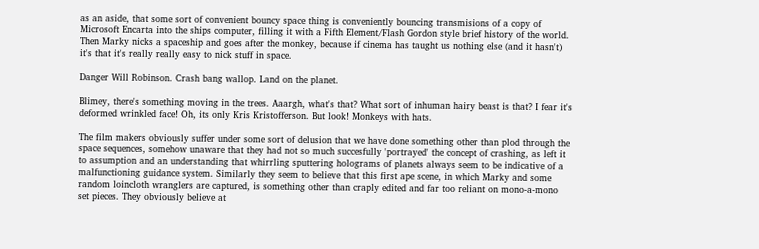as an aside, that some sort of convenient bouncy space thing is conveniently bouncing transmisions of a copy of Microsoft Encarta into the ships computer, filling it with a Fifth Element/Flash Gordon style brief history of the world. Then Marky nicks a spaceship and goes after the monkey, because if cinema has taught us nothing else (and it hasn't) it's that it's really really easy to nick stuff in space.

Danger Will Robinson. Crash bang wallop. Land on the planet.

Blimey, there's something moving in the trees. Aaargh, what's that? What sort of inhuman hairy beast is that? I fear it's deformed wrinkled face! Oh, its only Kris Kristofferson. But look! Monkeys with hats.

The film makers obviously suffer under some sort of delusion that we have done something other than plod through the space sequences, somehow unaware that they had not so much succesfully 'portrayed' the concept of crashing, as left it to assumption and an understanding that whirrling sputtering holograms of planets always seem to be indicative of a malfunctioning guidance system. Similarly they seem to believe that this first ape scene, in which Marky and some random loincloth wranglers are captured, is something other than craply edited and far too reliant on mono-a-mono set pieces. They obviously believe at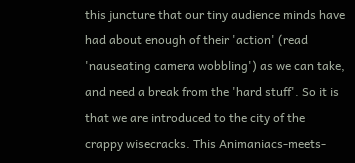this juncture that our tiny audience minds have had about enough of their 'action' (read 'nauseating camera wobbling') as we can take, and need a break from the 'hard stuff'. So it is that we are introduced to the city of the crappy wisecracks. This Animaniacs-meets-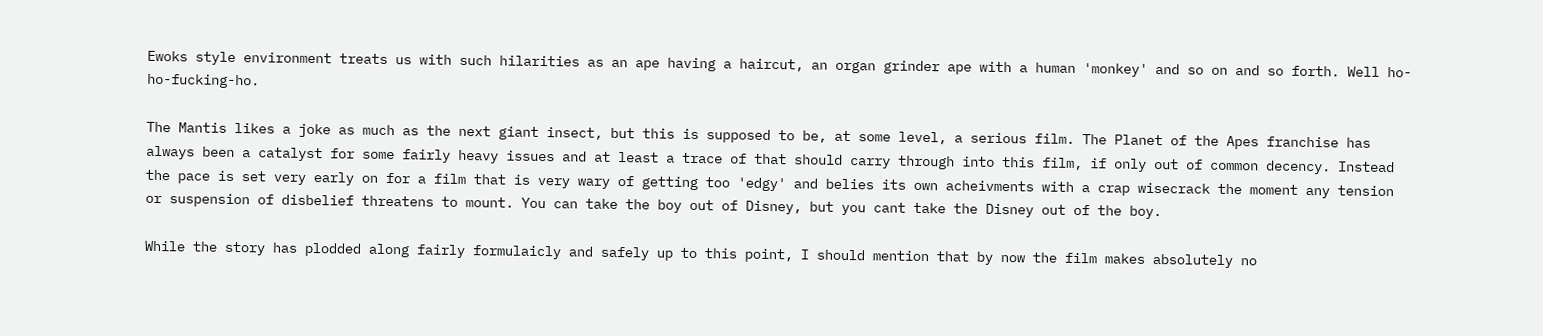Ewoks style environment treats us with such hilarities as an ape having a haircut, an organ grinder ape with a human 'monkey' and so on and so forth. Well ho-ho-fucking-ho.

The Mantis likes a joke as much as the next giant insect, but this is supposed to be, at some level, a serious film. The Planet of the Apes franchise has always been a catalyst for some fairly heavy issues and at least a trace of that should carry through into this film, if only out of common decency. Instead the pace is set very early on for a film that is very wary of getting too 'edgy' and belies its own acheivments with a crap wisecrack the moment any tension or suspension of disbelief threatens to mount. You can take the boy out of Disney, but you cant take the Disney out of the boy.

While the story has plodded along fairly formulaicly and safely up to this point, I should mention that by now the film makes absolutely no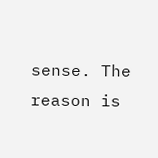sense. The reason is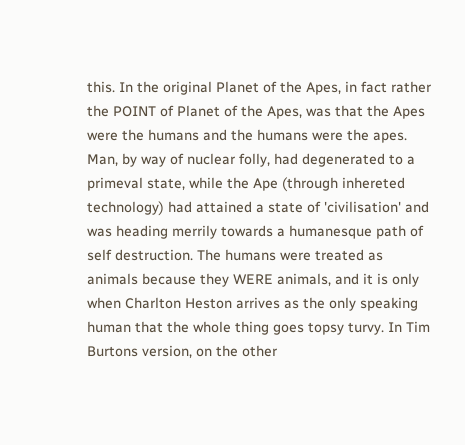this. In the original Planet of the Apes, in fact rather the POINT of Planet of the Apes, was that the Apes were the humans and the humans were the apes. Man, by way of nuclear folly, had degenerated to a primeval state, while the Ape (through inhereted technology) had attained a state of 'civilisation' and was heading merrily towards a humanesque path of self destruction. The humans were treated as animals because they WERE animals, and it is only when Charlton Heston arrives as the only speaking human that the whole thing goes topsy turvy. In Tim Burtons version, on the other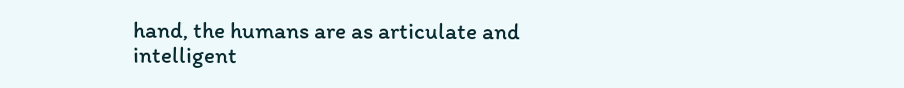hand, the humans are as articulate and intelligent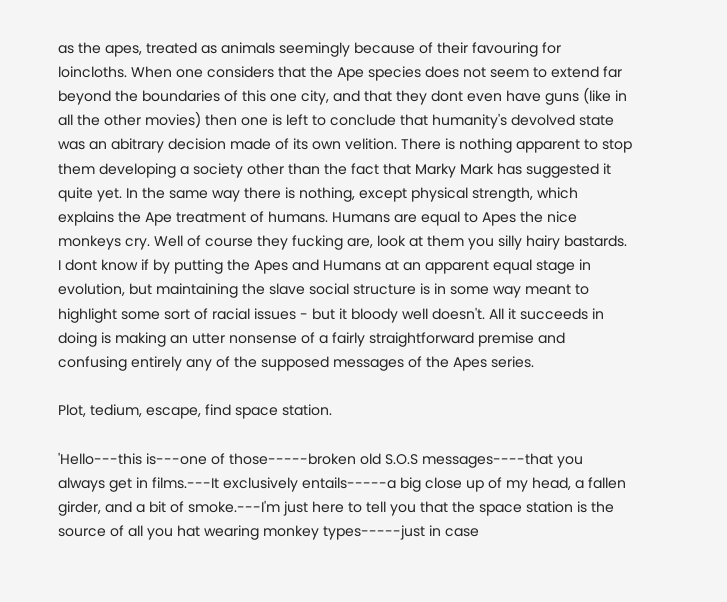as the apes, treated as animals seemingly because of their favouring for loincloths. When one considers that the Ape species does not seem to extend far beyond the boundaries of this one city, and that they dont even have guns (like in all the other movies) then one is left to conclude that humanity's devolved state was an abitrary decision made of its own velition. There is nothing apparent to stop them developing a society other than the fact that Marky Mark has suggested it quite yet. In the same way there is nothing, except physical strength, which explains the Ape treatment of humans. Humans are equal to Apes the nice monkeys cry. Well of course they fucking are, look at them you silly hairy bastards. I dont know if by putting the Apes and Humans at an apparent equal stage in evolution, but maintaining the slave social structure is in some way meant to highlight some sort of racial issues - but it bloody well doesn't. All it succeeds in doing is making an utter nonsense of a fairly straightforward premise and confusing entirely any of the supposed messages of the Apes series.

Plot, tedium, escape, find space station.

'Hello---this is---one of those-----broken old S.O.S messages----that you always get in films.---It exclusively entails-----a big close up of my head, a fallen girder, and a bit of smoke.---I'm just here to tell you that the space station is the source of all you hat wearing monkey types-----just in case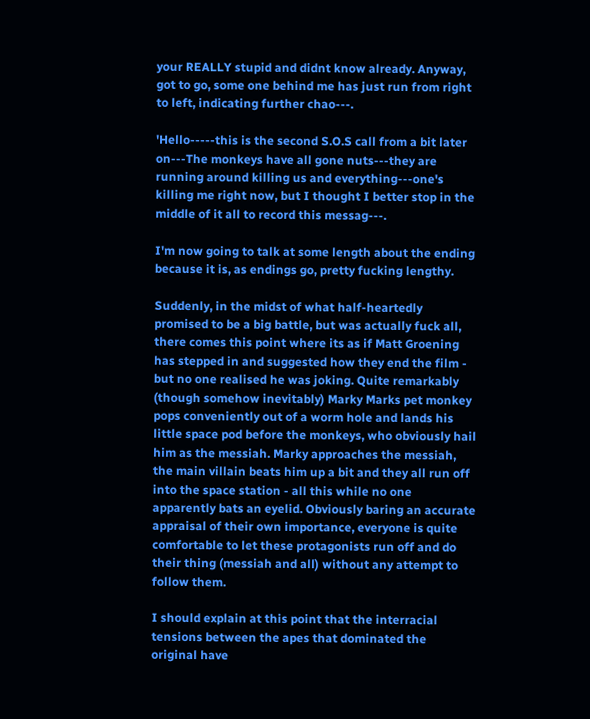your REALLY stupid and didnt know already. Anyway, got to go, some one behind me has just run from right to left, indicating further chao---.

'Hello-----this is the second S.O.S call from a bit later on---The monkeys have all gone nuts---they are running around killing us and everything---one's killing me right now, but I thought I better stop in the middle of it all to record this messag---.

I'm now going to talk at some length about the ending because it is, as endings go, pretty fucking lengthy.

Suddenly, in the midst of what half-heartedly promised to be a big battle, but was actually fuck all, there comes this point where its as if Matt Groening has stepped in and suggested how they end the film - but no one realised he was joking. Quite remarkably (though somehow inevitably) Marky Marks pet monkey pops conveniently out of a worm hole and lands his little space pod before the monkeys, who obviously hail him as the messiah. Marky approaches the messiah, the main villain beats him up a bit and they all run off into the space station - all this while no one apparently bats an eyelid. Obviously baring an accurate appraisal of their own importance, everyone is quite comfortable to let these protagonists run off and do their thing (messiah and all) without any attempt to follow them.

I should explain at this point that the interracial tensions between the apes that dominated the original have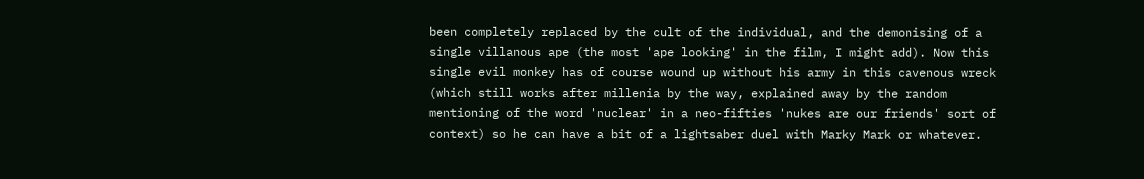been completely replaced by the cult of the individual, and the demonising of a single villanous ape (the most 'ape looking' in the film, I might add). Now this single evil monkey has of course wound up without his army in this cavenous wreck (which still works after millenia by the way, explained away by the random mentioning of the word 'nuclear' in a neo-fifties 'nukes are our friends' sort of context) so he can have a bit of a lightsaber duel with Marky Mark or whatever.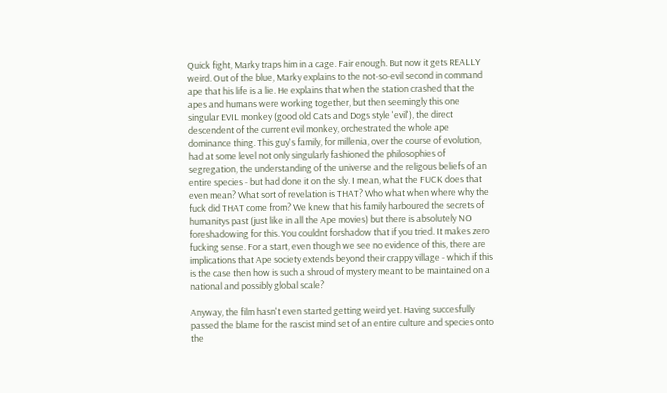Quick fight, Marky traps him in a cage. Fair enough. But now it gets REALLY weird. Out of the blue, Marky explains to the not-so-evil second in command ape that his life is a lie. He explains that when the station crashed that the apes and humans were working together, but then seemingly this one singular EVIL monkey (good old Cats and Dogs style 'evil'), the direct descendent of the current evil monkey, orchestrated the whole ape dominance thing. This guy's family, for millenia, over the course of evolution, had at some level not only singularly fashioned the philosophies of segregation, the understanding of the universe and the religous beliefs of an entire species - but had done it on the sly. I mean, what the FUCK does that even mean? What sort of revelation is THAT? Who what when where why the fuck did THAT come from? We knew that his family harboured the secrets of humanitys past (just like in all the Ape movies) but there is absolutely NO foreshadowing for this. You couldnt forshadow that if you tried. It makes zero fucking sense. For a start, even though we see no evidence of this, there are implications that Ape society extends beyond their crappy village - which if this is the case then how is such a shroud of mystery meant to be maintained on a national and possibly global scale?

Anyway, the film hasn't even started getting weird yet. Having succesfully passed the blame for the rascist mind set of an entire culture and species onto the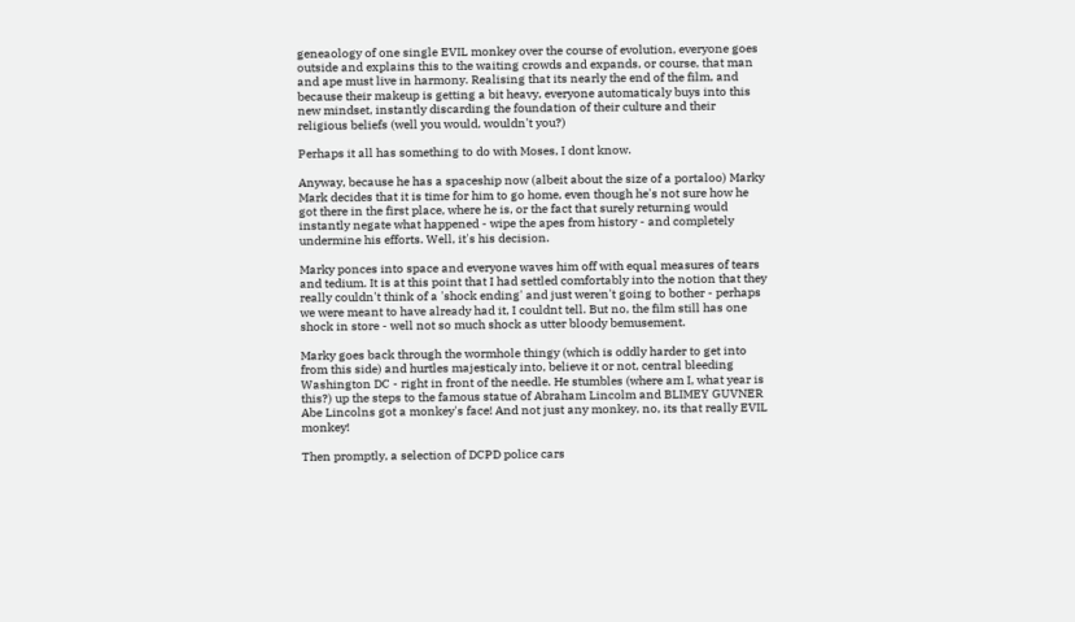geneaology of one single EVIL monkey over the course of evolution, everyone goes outside and explains this to the waiting crowds and expands, or course, that man and ape must live in harmony. Realising that its nearly the end of the film, and because their makeup is getting a bit heavy, everyone automaticaly buys into this new mindset, instantly discarding the foundation of their culture and their religious beliefs (well you would, wouldn't you?)

Perhaps it all has something to do with Moses, I dont know.

Anyway, because he has a spaceship now (albeit about the size of a portaloo) Marky Mark decides that it is time for him to go home, even though he's not sure how he got there in the first place, where he is, or the fact that surely returning would instantly negate what happened - wipe the apes from history - and completely undermine his efforts. Well, it's his decision.

Marky ponces into space and everyone waves him off with equal measures of tears and tedium. It is at this point that I had settled comfortably into the notion that they really couldn't think of a 'shock ending' and just weren't going to bother - perhaps we were meant to have already had it, I couldnt tell. But no, the film still has one shock in store - well not so much shock as utter bloody bemusement.

Marky goes back through the wormhole thingy (which is oddly harder to get into from this side) and hurtles majesticaly into, believe it or not, central bleeding Washington DC - right in front of the needle. He stumbles (where am I, what year is this?) up the steps to the famous statue of Abraham Lincolm and BLIMEY GUVNER Abe Lincolns got a monkey's face! And not just any monkey, no, its that really EVIL monkey!

Then promptly, a selection of DCPD police cars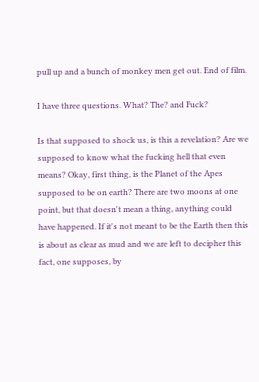pull up and a bunch of monkey men get out. End of film.

I have three questions. What? The? and Fuck?

Is that supposed to shock us, is this a revelation? Are we supposed to know what the fucking hell that even means? Okay, first thing, is the Planet of the Apes supposed to be on earth? There are two moons at one point, but that doesn't mean a thing, anything could have happened. If it's not meant to be the Earth then this is about as clear as mud and we are left to decipher this fact, one supposes, by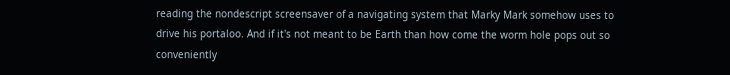reading the nondescript screensaver of a navigating system that Marky Mark somehow uses to drive his portaloo. And if it's not meant to be Earth than how come the worm hole pops out so conveniently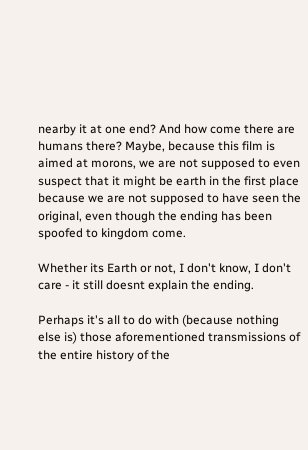nearby it at one end? And how come there are humans there? Maybe, because this film is aimed at morons, we are not supposed to even suspect that it might be earth in the first place because we are not supposed to have seen the original, even though the ending has been spoofed to kingdom come.

Whether its Earth or not, I don't know, I don't care - it still doesnt explain the ending.

Perhaps it's all to do with (because nothing else is) those aforementioned transmissions of the entire history of the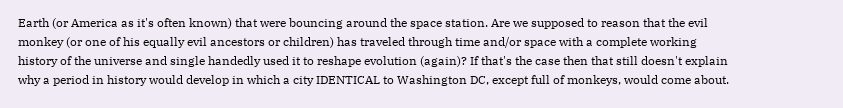Earth (or America as it's often known) that were bouncing around the space station. Are we supposed to reason that the evil monkey (or one of his equally evil ancestors or children) has traveled through time and/or space with a complete working history of the universe and single handedly used it to reshape evolution (again)? If that's the case then that still doesn't explain why a period in history would develop in which a city IDENTICAL to Washington DC, except full of monkeys, would come about.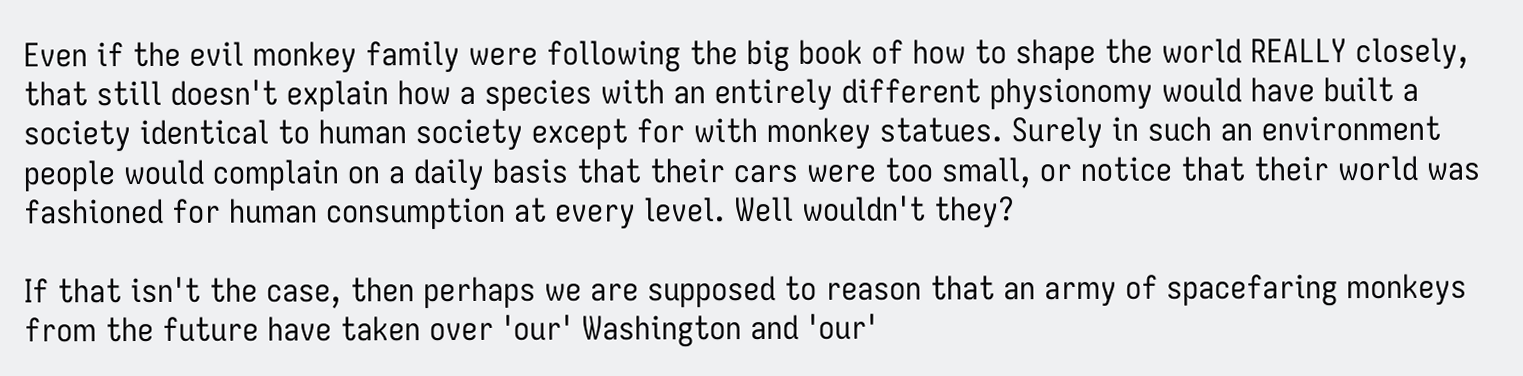Even if the evil monkey family were following the big book of how to shape the world REALLY closely, that still doesn't explain how a species with an entirely different physionomy would have built a society identical to human society except for with monkey statues. Surely in such an environment people would complain on a daily basis that their cars were too small, or notice that their world was fashioned for human consumption at every level. Well wouldn't they?

If that isn't the case, then perhaps we are supposed to reason that an army of spacefaring monkeys from the future have taken over 'our' Washington and 'our'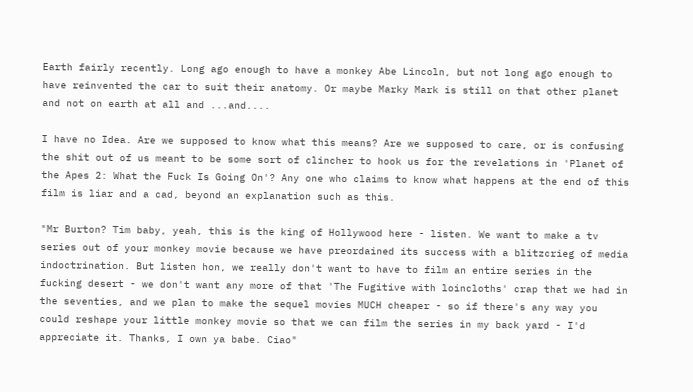Earth fairly recently. Long ago enough to have a monkey Abe Lincoln, but not long ago enough to have reinvented the car to suit their anatomy. Or maybe Marky Mark is still on that other planet and not on earth at all and ...and....

I have no Idea. Are we supposed to know what this means? Are we supposed to care, or is confusing the shit out of us meant to be some sort of clincher to hook us for the revelations in 'Planet of the Apes 2: What the Fuck Is Going On'? Any one who claims to know what happens at the end of this film is liar and a cad, beyond an explanation such as this.

"Mr Burton? Tim baby, yeah, this is the king of Hollywood here - listen. We want to make a tv series out of your monkey movie because we have preordained its success with a blitzcrieg of media indoctrination. But listen hon, we really don't want to have to film an entire series in the fucking desert - we don't want any more of that 'The Fugitive with loincloths' crap that we had in the seventies, and we plan to make the sequel movies MUCH cheaper - so if there's any way you could reshape your little monkey movie so that we can film the series in my back yard - I'd appreciate it. Thanks, I own ya babe. Ciao"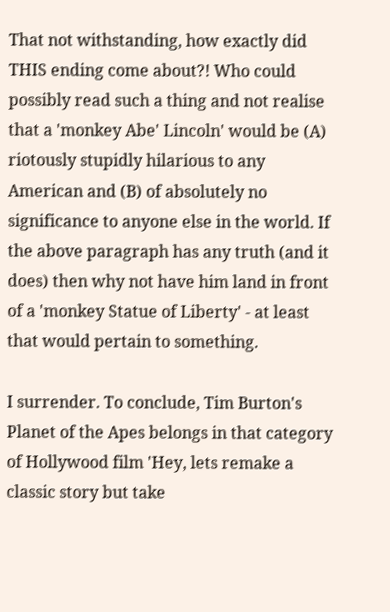That not withstanding, how exactly did THIS ending come about?! Who could possibly read such a thing and not realise that a 'monkey Abe' Lincoln' would be (A) riotously stupidly hilarious to any American and (B) of absolutely no significance to anyone else in the world. If the above paragraph has any truth (and it does) then why not have him land in front of a 'monkey Statue of Liberty' - at least that would pertain to something.

I surrender. To conclude, Tim Burton's Planet of the Apes belongs in that category of Hollywood film 'Hey, lets remake a classic story but take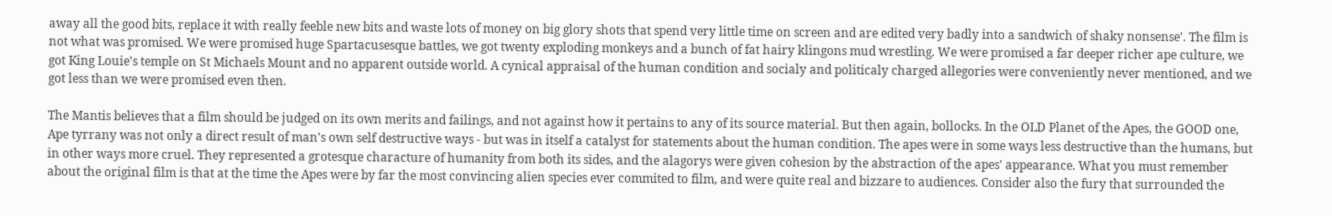away all the good bits, replace it with really feeble new bits and waste lots of money on big glory shots that spend very little time on screen and are edited very badly into a sandwich of shaky nonsense'. The film is not what was promised. We were promised huge Spartacusesque battles, we got twenty exploding monkeys and a bunch of fat hairy klingons mud wrestling. We were promised a far deeper richer ape culture, we got King Louie's temple on St Michaels Mount and no apparent outside world. A cynical appraisal of the human condition and socialy and politicaly charged allegories were conveniently never mentioned, and we got less than we were promised even then.

The Mantis believes that a film should be judged on its own merits and failings, and not against how it pertains to any of its source material. But then again, bollocks. In the OLD Planet of the Apes, the GOOD one, Ape tyrrany was not only a direct result of man's own self destructive ways - but was in itself a catalyst for statements about the human condition. The apes were in some ways less destructive than the humans, but in other ways more cruel. They represented a grotesque characture of humanity from both its sides, and the alagorys were given cohesion by the abstraction of the apes' appearance. What you must remember about the original film is that at the time the Apes were by far the most convincing alien species ever commited to film, and were quite real and bizzare to audiences. Consider also the fury that surrounded the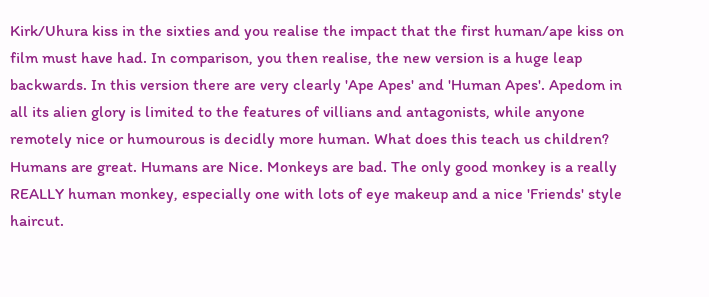Kirk/Uhura kiss in the sixties and you realise the impact that the first human/ape kiss on film must have had. In comparison, you then realise, the new version is a huge leap backwards. In this version there are very clearly 'Ape Apes' and 'Human Apes'. Apedom in all its alien glory is limited to the features of villians and antagonists, while anyone remotely nice or humourous is decidly more human. What does this teach us children? Humans are great. Humans are Nice. Monkeys are bad. The only good monkey is a really REALLY human monkey, especially one with lots of eye makeup and a nice 'Friends' style haircut.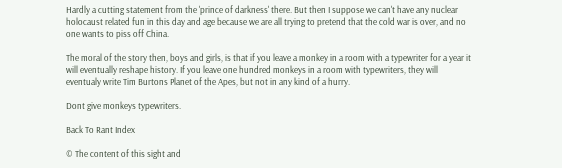Hardly a cutting statement from the 'prince of darkness' there. But then I suppose we can't have any nuclear holocaust related fun in this day and age because we are all trying to pretend that the cold war is over, and no one wants to piss off China.

The moral of the story then, boys and girls, is that if you leave a monkey in a room with a typewriter for a year it will eventually reshape history. If you leave one hundred monkeys in a room with typewriters, they will eventualy write Tim Burtons Planet of the Apes, but not in any kind of a hurry.

Dont give monkeys typewriters.

Back To Rant Index

© The content of this sight and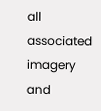all associated imagery and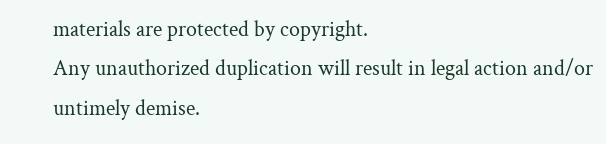materials are protected by copyright.
Any unauthorized duplication will result in legal action and/or untimely demise.